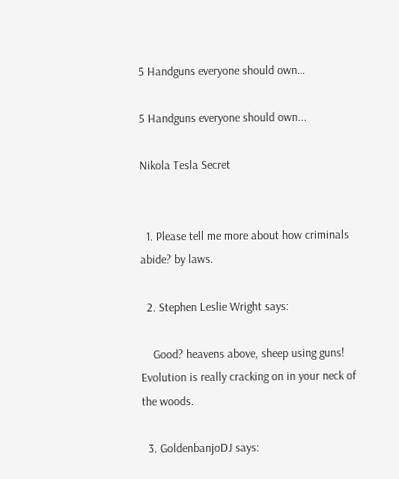5 Handguns everyone should own…

5 Handguns everyone should own...

Nikola Tesla Secret


  1. Please tell me more about how criminals abide? by laws.

  2. Stephen Leslie Wright says:

    Good? heavens above, sheep using guns! Evolution is really cracking on in your neck of the woods.

  3. GoldenbanjoDJ says: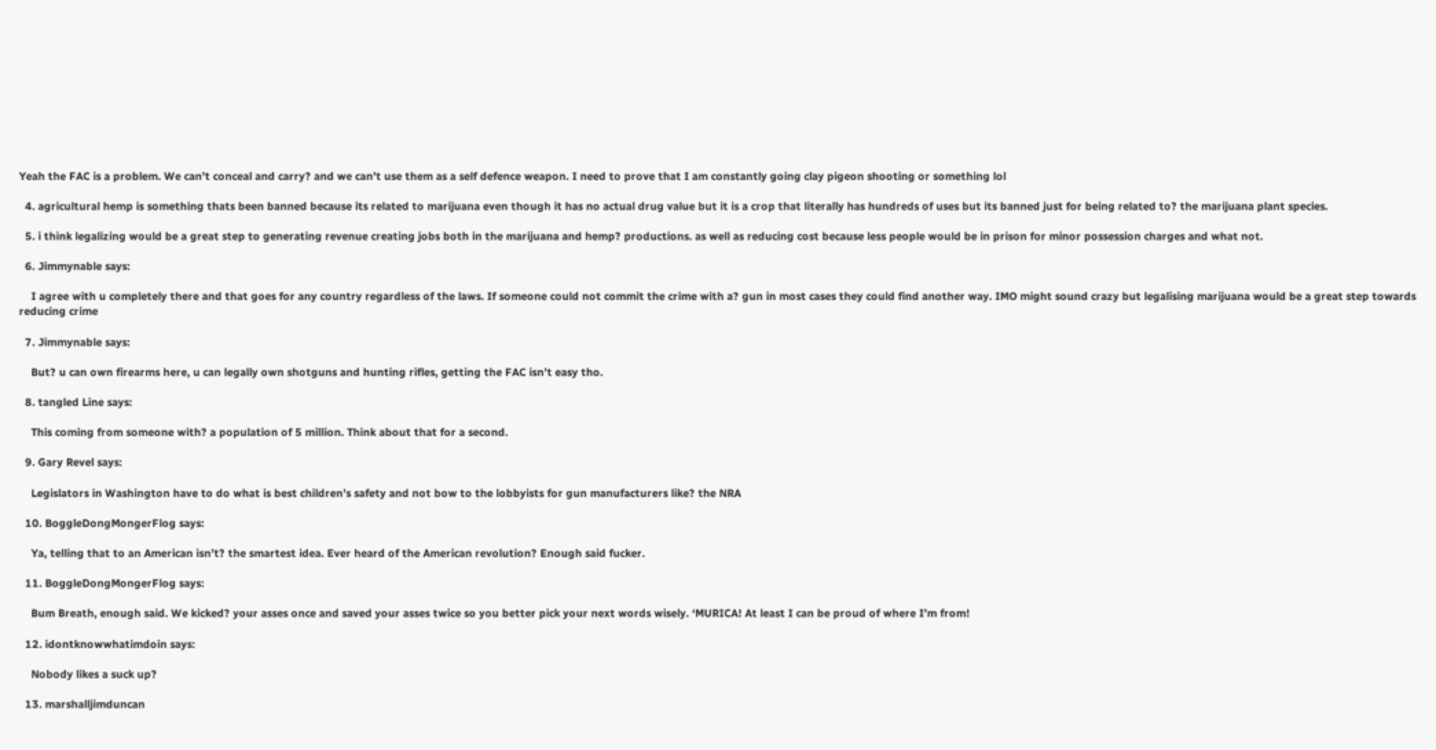Yeah the FAC is a problem. We can’t conceal and carry? and we can’t use them as a self defence weapon. I need to prove that I am constantly going clay pigeon shooting or something lol

  4. agricultural hemp is something thats been banned because its related to marijuana even though it has no actual drug value but it is a crop that literally has hundreds of uses but its banned just for being related to? the marijuana plant species.

  5. i think legalizing would be a great step to generating revenue creating jobs both in the marijuana and hemp? productions. as well as reducing cost because less people would be in prison for minor possession charges and what not.

  6. Jimmynable says:

    I agree with u completely there and that goes for any country regardless of the laws. If someone could not commit the crime with a? gun in most cases they could find another way. IMO might sound crazy but legalising marijuana would be a great step towards reducing crime

  7. Jimmynable says:

    But? u can own firearms here, u can legally own shotguns and hunting rifles, getting the FAC isn’t easy tho.

  8. tangled Line says:

    This coming from someone with? a population of 5 million. Think about that for a second.

  9. Gary Revel says:

    Legislators in Washington have to do what is best children’s safety and not bow to the lobbyists for gun manufacturers like? the NRA

  10. BoggleDongMongerFlog says:

    Ya, telling that to an American isn’t? the smartest idea. Ever heard of the American revolution? Enough said fucker.

  11. BoggleDongMongerFlog says:

    Bum Breath, enough said. We kicked? your asses once and saved your asses twice so you better pick your next words wisely. ‘MURICA! At least I can be proud of where I’m from!

  12. idontknowwhatimdoin says:

    Nobody likes a suck up?

  13. marshalljimduncan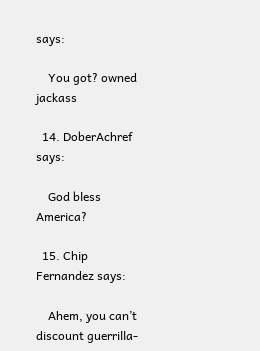says:

    You got? owned jackass

  14. DoberAchref says:

    God bless America?

  15. Chip Fernandez says:

    Ahem, you can’t discount guerrilla-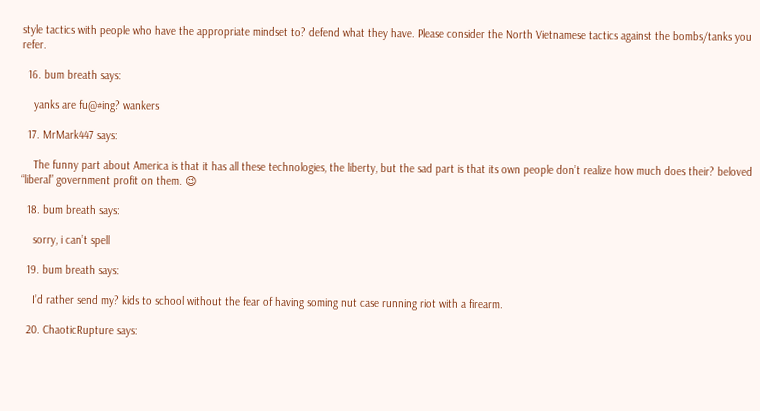style tactics with people who have the appropriate mindset to? defend what they have. Please consider the North Vietnamese tactics against the bombs/tanks you refer.

  16. bum breath says:

    yanks are fu@#ing? wankers

  17. MrMark447 says:

    The funny part about America is that it has all these technologies, the liberty, but the sad part is that its own people don’t realize how much does their? beloved “liberal” government profit on them. 😉

  18. bum breath says:

    sorry, i can’t spell

  19. bum breath says:

    I’d rather send my? kids to school without the fear of having soming nut case running riot with a firearm.

  20. ChaoticRupture says: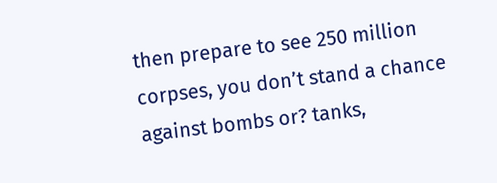then prepare to see 250 million corpses, you don’t stand a chance against bombs or? tanks,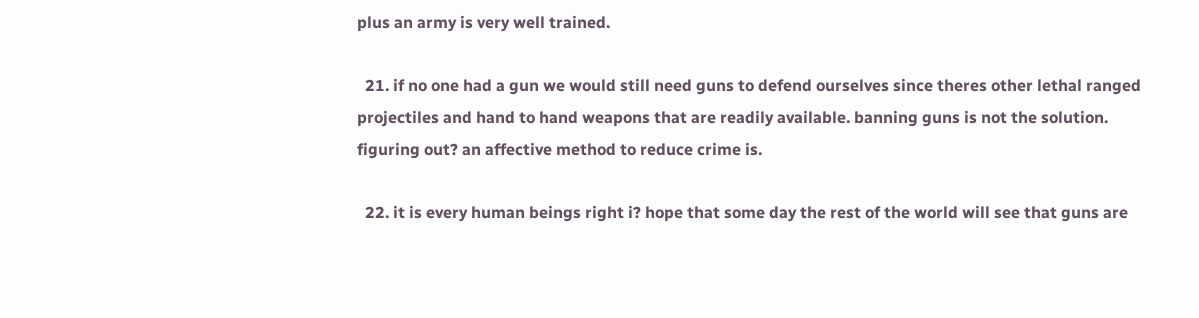plus an army is very well trained.

  21. if no one had a gun we would still need guns to defend ourselves since theres other lethal ranged projectiles and hand to hand weapons that are readily available. banning guns is not the solution. figuring out? an affective method to reduce crime is.

  22. it is every human beings right i? hope that some day the rest of the world will see that guns are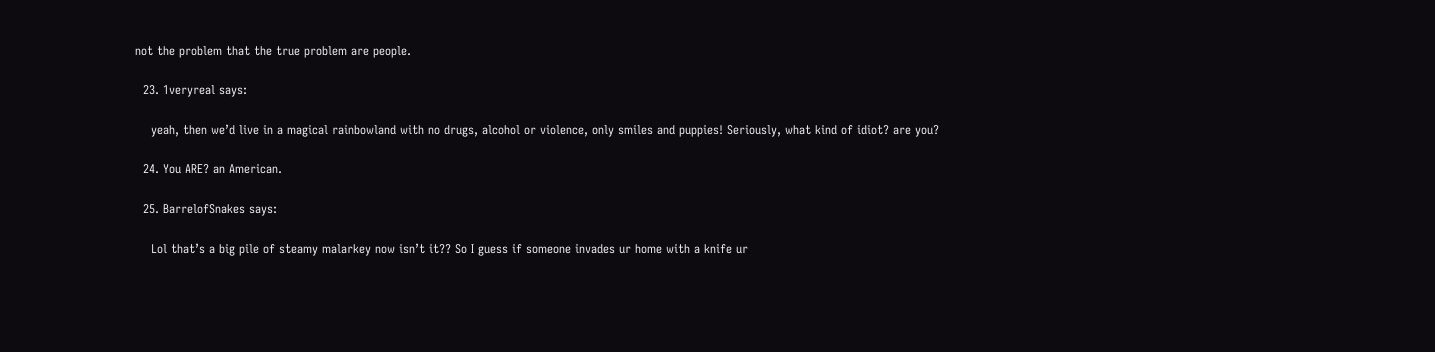not the problem that the true problem are people.

  23. 1veryreal says:

    yeah, then we’d live in a magical rainbowland with no drugs, alcohol or violence, only smiles and puppies! Seriously, what kind of idiot? are you?

  24. You ARE? an American.

  25. BarrelofSnakes says:

    Lol that’s a big pile of steamy malarkey now isn’t it?? So I guess if someone invades ur home with a knife ur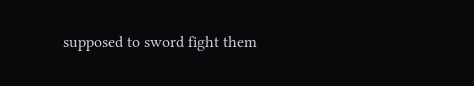supposed to sword fight them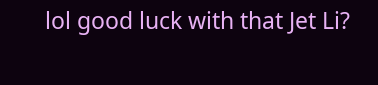lol good luck with that Jet Li?